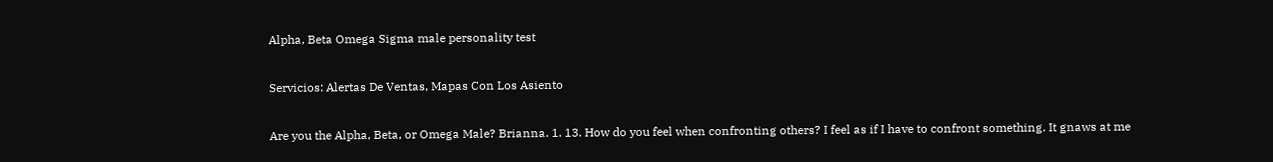Alpha, Beta Omega Sigma male personality test

Servicios: Alertas De Ventas, Mapas Con Los Asiento

Are you the Alpha, Beta, or Omega Male? Brianna. 1. 13. How do you feel when confronting others? I feel as if I have to confront something. It gnaws at me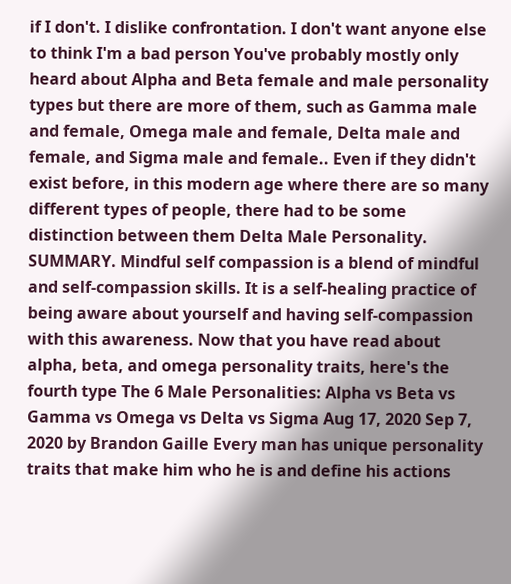if I don't. I dislike confrontation. I don't want anyone else to think I'm a bad person You've probably mostly only heard about Alpha and Beta female and male personality types but there are more of them, such as Gamma male and female, Omega male and female, Delta male and female, and Sigma male and female.. Even if they didn't exist before, in this modern age where there are so many different types of people, there had to be some distinction between them Delta Male Personality. SUMMARY. Mindful self compassion is a blend of mindful and self-compassion skills. It is a self-healing practice of being aware about yourself and having self-compassion with this awareness. Now that you have read about alpha, beta, and omega personality traits, here's the fourth type The 6 Male Personalities: Alpha vs Beta vs Gamma vs Omega vs Delta vs Sigma Aug 17, 2020 Sep 7, 2020 by Brandon Gaille Every man has unique personality traits that make him who he is and define his actions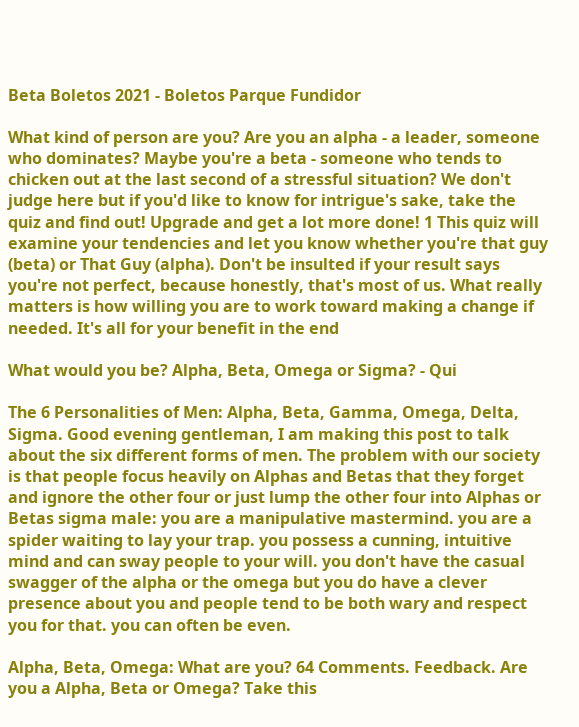Beta Boletos 2021 - Boletos Parque Fundidor

What kind of person are you? Are you an alpha - a leader, someone who dominates? Maybe you're a beta - someone who tends to chicken out at the last second of a stressful situation? We don't judge here but if you'd like to know for intrigue's sake, take the quiz and find out! Upgrade and get a lot more done! 1 This quiz will examine your tendencies and let you know whether you're that guy (beta) or That Guy (alpha). Don't be insulted if your result says you're not perfect, because honestly, that's most of us. What really matters is how willing you are to work toward making a change if needed. It's all for your benefit in the end

What would you be? Alpha, Beta, Omega or Sigma? - Qui

The 6 Personalities of Men: Alpha, Beta, Gamma, Omega, Delta, Sigma. Good evening gentleman, I am making this post to talk about the six different forms of men. The problem with our society is that people focus heavily on Alphas and Betas that they forget and ignore the other four or just lump the other four into Alphas or Betas sigma male: you are a manipulative mastermind. you are a spider waiting to lay your trap. you possess a cunning, intuitive mind and can sway people to your will. you don't have the casual swagger of the alpha or the omega but you do have a clever presence about you and people tend to be both wary and respect you for that. you can often be even.

Alpha, Beta, Omega: What are you? 64 Comments. Feedback. Are you a Alpha, Beta or Omega? Take this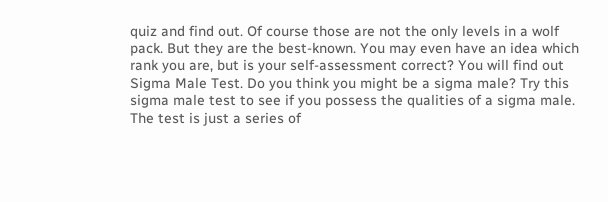quiz and find out. Of course those are not the only levels in a wolf pack. But they are the best-known. You may even have an idea which rank you are, but is your self-assessment correct? You will find out Sigma Male Test. Do you think you might be a sigma male? Try this sigma male test to see if you possess the qualities of a sigma male. The test is just a series of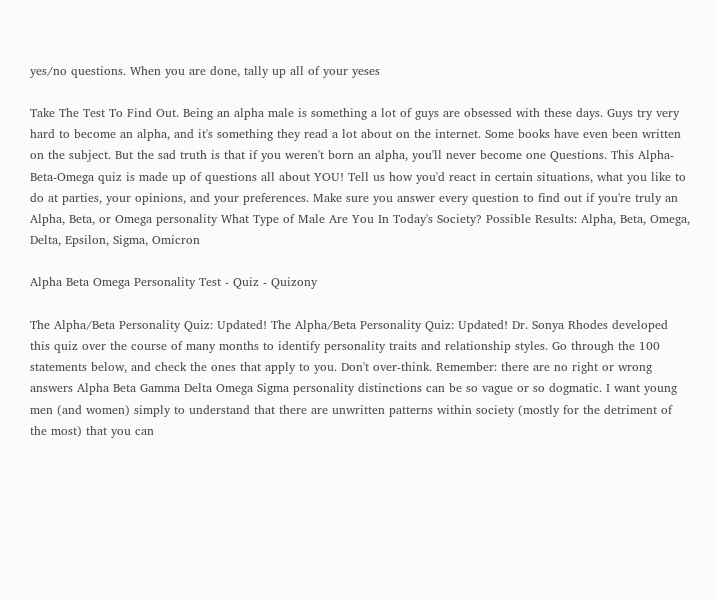yes/no questions. When you are done, tally up all of your yeses

Take The Test To Find Out. Being an alpha male is something a lot of guys are obsessed with these days. Guys try very hard to become an alpha, and it's something they read a lot about on the internet. Some books have even been written on the subject. But the sad truth is that if you weren't born an alpha, you'll never become one Questions. This Alpha-Beta-Omega quiz is made up of questions all about YOU! Tell us how you'd react in certain situations, what you like to do at parties, your opinions, and your preferences. Make sure you answer every question to find out if you're truly an Alpha, Beta, or Omega personality What Type of Male Are You In Today's Society? Possible Results: Alpha, Beta, Omega, Delta, Epsilon, Sigma, Omicron

Alpha Beta Omega Personality Test - Quiz - Quizony

The Alpha/Beta Personality Quiz: Updated! The Alpha/Beta Personality Quiz: Updated! Dr. Sonya Rhodes developed this quiz over the course of many months to identify personality traits and relationship styles. Go through the 100 statements below, and check the ones that apply to you. Don't over-think. Remember: there are no right or wrong answers Alpha Beta Gamma Delta Omega Sigma personality distinctions can be so vague or so dogmatic. I want young men (and women) simply to understand that there are unwritten patterns within society (mostly for the detriment of the most) that you can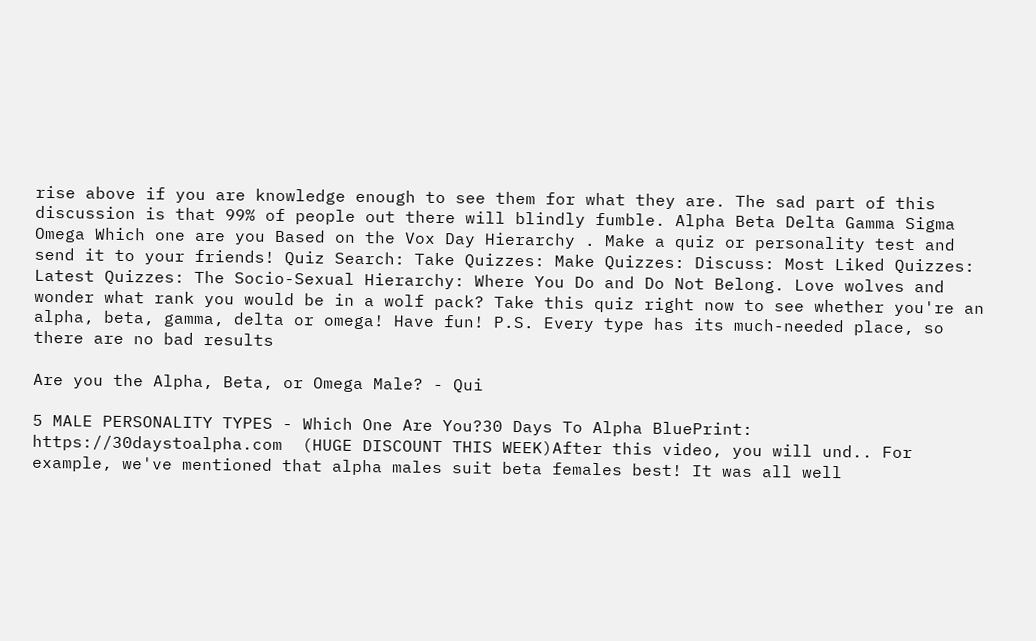rise above if you are knowledge enough to see them for what they are. The sad part of this discussion is that 99% of people out there will blindly fumble. Alpha Beta Delta Gamma Sigma Omega Which one are you Based on the Vox Day Hierarchy . Make a quiz or personality test and send it to your friends! Quiz Search: Take Quizzes: Make Quizzes: Discuss: Most Liked Quizzes: Latest Quizzes: The Socio-Sexual Hierarchy: Where You Do and Do Not Belong. Love wolves and wonder what rank you would be in a wolf pack? Take this quiz right now to see whether you're an alpha, beta, gamma, delta or omega! Have fun! P.S. Every type has its much-needed place, so there are no bad results

Are you the Alpha, Beta, or Omega Male? - Qui

5 MALE PERSONALITY TYPES - Which One Are You?30 Days To Alpha BluePrint: https://30daystoalpha.com  (HUGE DISCOUNT THIS WEEK)After this video, you will und.. For example, we've mentioned that alpha males suit beta females best! It was all well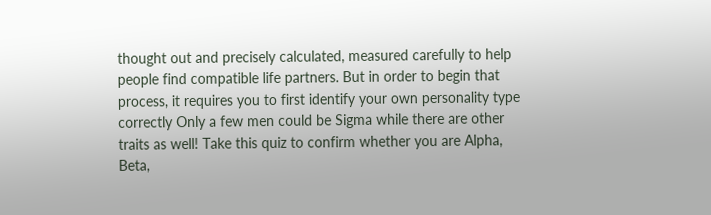thought out and precisely calculated, measured carefully to help people find compatible life partners. But in order to begin that process, it requires you to first identify your own personality type correctly Only a few men could be Sigma while there are other traits as well! Take this quiz to confirm whether you are Alpha, Beta,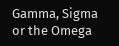Gamma, Sigma or the Omega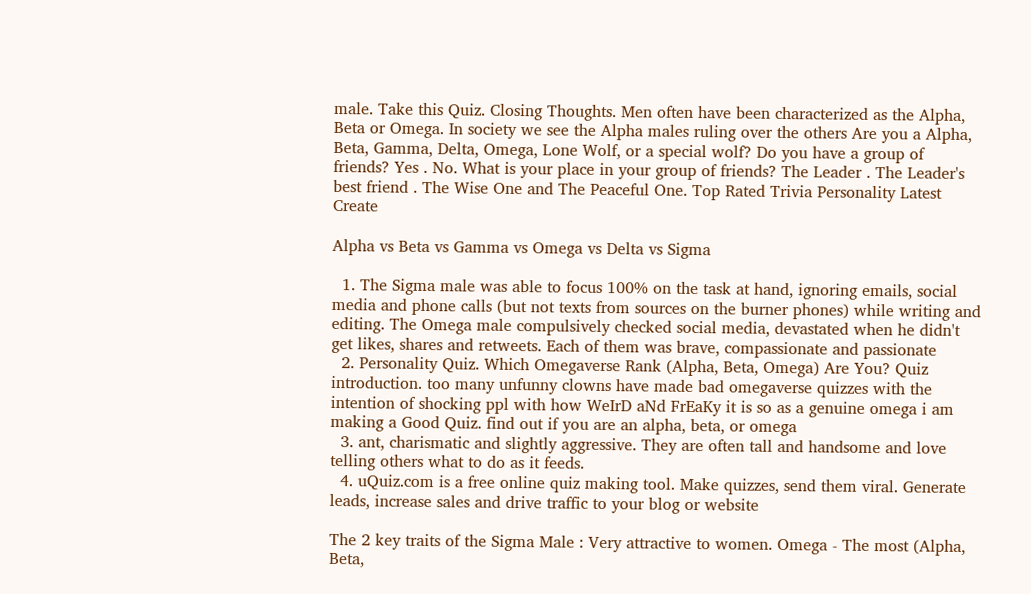male. Take this Quiz. Closing Thoughts. Men often have been characterized as the Alpha, Beta or Omega. In society we see the Alpha males ruling over the others Are you a Alpha, Beta, Gamma, Delta, Omega, Lone Wolf, or a special wolf? Do you have a group of friends? Yes . No. What is your place in your group of friends? The Leader . The Leader's best friend . The Wise One and The Peaceful One. Top Rated Trivia Personality Latest Create

Alpha vs Beta vs Gamma vs Omega vs Delta vs Sigma

  1. The Sigma male was able to focus 100% on the task at hand, ignoring emails, social media and phone calls (but not texts from sources on the burner phones) while writing and editing. The Omega male compulsively checked social media, devastated when he didn't get likes, shares and retweets. Each of them was brave, compassionate and passionate
  2. Personality Quiz. Which Omegaverse Rank (Alpha, Beta, Omega) Are You? Quiz introduction. too many unfunny clowns have made bad omegaverse quizzes with the intention of shocking ppl with how WeIrD aNd FrEaKy it is so as a genuine omega i am making a Good Quiz. find out if you are an alpha, beta, or omega
  3. ant, charismatic and slightly aggressive. They are often tall and handsome and love telling others what to do as it feeds.
  4. uQuiz.com is a free online quiz making tool. Make quizzes, send them viral. Generate leads, increase sales and drive traffic to your blog or website

The 2 key traits of the Sigma Male : Very attractive to women. Omega - The most (Alpha, Beta,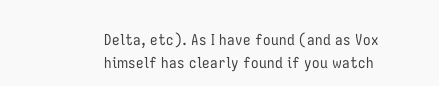Delta, etc). As I have found (and as Vox himself has clearly found if you watch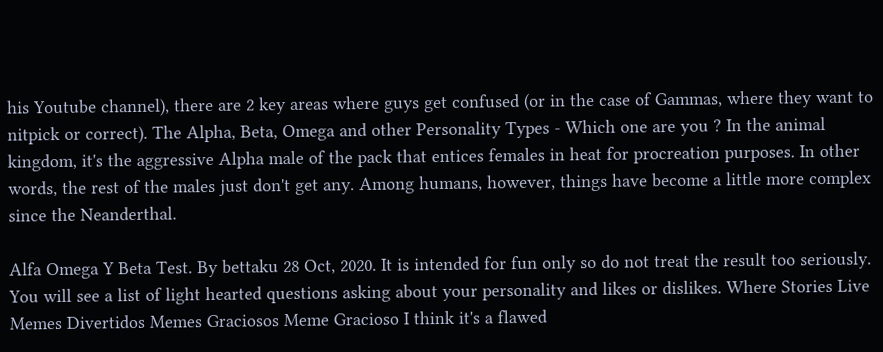his Youtube channel), there are 2 key areas where guys get confused (or in the case of Gammas, where they want to nitpick or correct). The Alpha, Beta, Omega and other Personality Types - Which one are you ? In the animal kingdom, it's the aggressive Alpha male of the pack that entices females in heat for procreation purposes. In other words, the rest of the males just don't get any. Among humans, however, things have become a little more complex since the Neanderthal.

Alfa Omega Y Beta Test. By bettaku 28 Oct, 2020. It is intended for fun only so do not treat the result too seriously. You will see a list of light hearted questions asking about your personality and likes or dislikes. Where Stories Live Memes Divertidos Memes Graciosos Meme Gracioso I think it's a flawed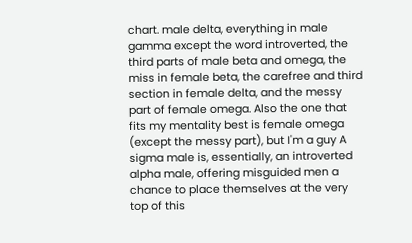chart. male delta, everything in male gamma except the word introverted, the third parts of male beta and omega, the miss in female beta, the carefree and third section in female delta, and the messy part of female omega. Also the one that fits my mentality best is female omega (except the messy part), but I'm a guy A sigma male is, essentially, an introverted alpha male, offering misguided men a chance to place themselves at the very top of this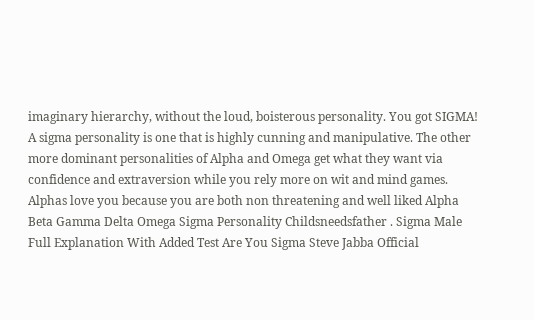imaginary hierarchy, without the loud, boisterous personality. You got SIGMA! A sigma personality is one that is highly cunning and manipulative. The other more dominant personalities of Alpha and Omega get what they want via confidence and extraversion while you rely more on wit and mind games. Alphas love you because you are both non threatening and well liked Alpha Beta Gamma Delta Omega Sigma Personality Childsneedsfather . Sigma Male Full Explanation With Added Test Are You Sigma Steve Jabba Official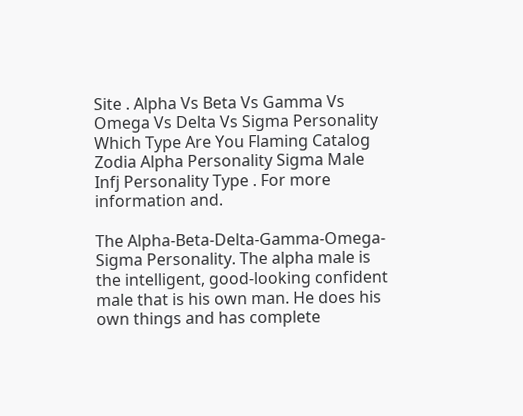Site . Alpha Vs Beta Vs Gamma Vs Omega Vs Delta Vs Sigma Personality Which Type Are You Flaming Catalog Zodia Alpha Personality Sigma Male Infj Personality Type . For more information and.

The Alpha-Beta-Delta-Gamma-Omega-Sigma Personality. The alpha male is the intelligent, good-looking confident male that is his own man. He does his own things and has complete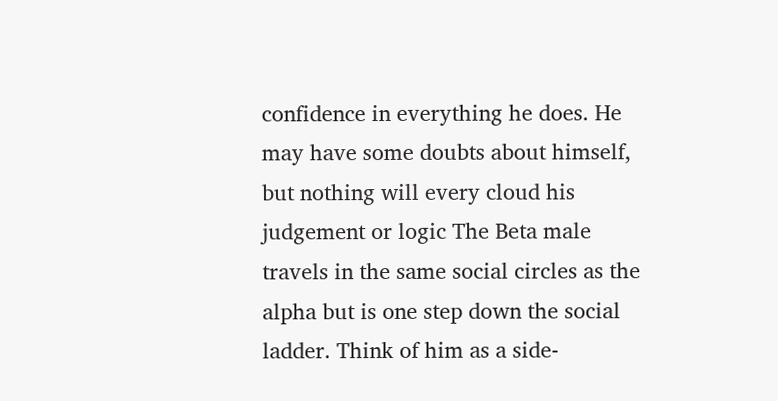confidence in everything he does. He may have some doubts about himself, but nothing will every cloud his judgement or logic The Beta male travels in the same social circles as the alpha but is one step down the social ladder. Think of him as a side-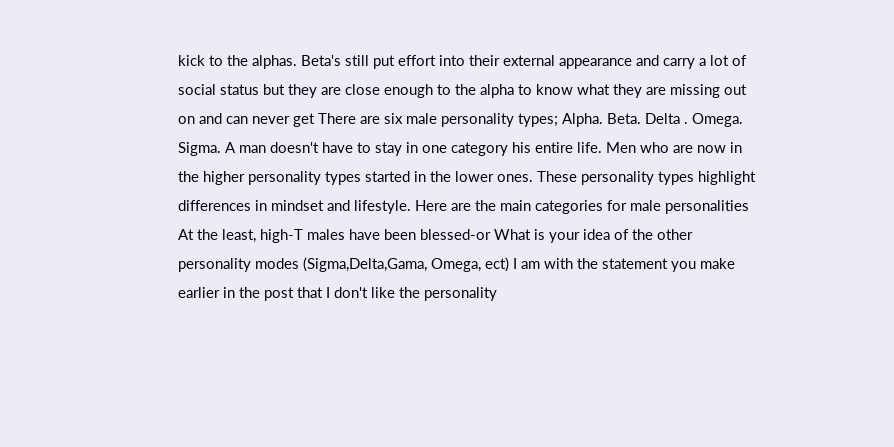kick to the alphas. Beta's still put effort into their external appearance and carry a lot of social status but they are close enough to the alpha to know what they are missing out on and can never get There are six male personality types; Alpha. Beta. Delta . Omega. Sigma. A man doesn't have to stay in one category his entire life. Men who are now in the higher personality types started in the lower ones. These personality types highlight differences in mindset and lifestyle. Here are the main categories for male personalities At the least, high-T males have been blessed-or What is your idea of the other personality modes (Sigma,Delta,Gama, Omega, ect) I am with the statement you make earlier in the post that I don't like the personality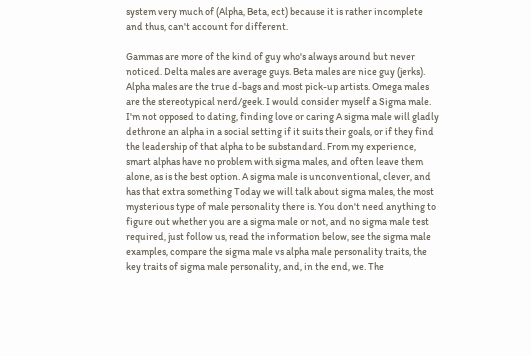system very much of (Alpha, Beta, ect) because it is rather incomplete and thus, can't account for different.

Gammas are more of the kind of guy who's always around but never noticed. Delta males are average guys. Beta males are nice guy (jerks). Alpha males are the true d-bags and most pick-up artists. Omega males are the stereotypical nerd/geek. I would consider myself a Sigma male. I'm not opposed to dating, finding love or caring A sigma male will gladly dethrone an alpha in a social setting if it suits their goals, or if they find the leadership of that alpha to be substandard. From my experience, smart alphas have no problem with sigma males, and often leave them alone, as is the best option. A sigma male is unconventional, clever, and has that extra something Today we will talk about sigma males, the most mysterious type of male personality there is. You don't need anything to figure out whether you are a sigma male or not, and no sigma male test required, just follow us, read the information below, see the sigma male examples, compare the sigma male vs alpha male personality traits, the key traits of sigma male personality, and, in the end, we. The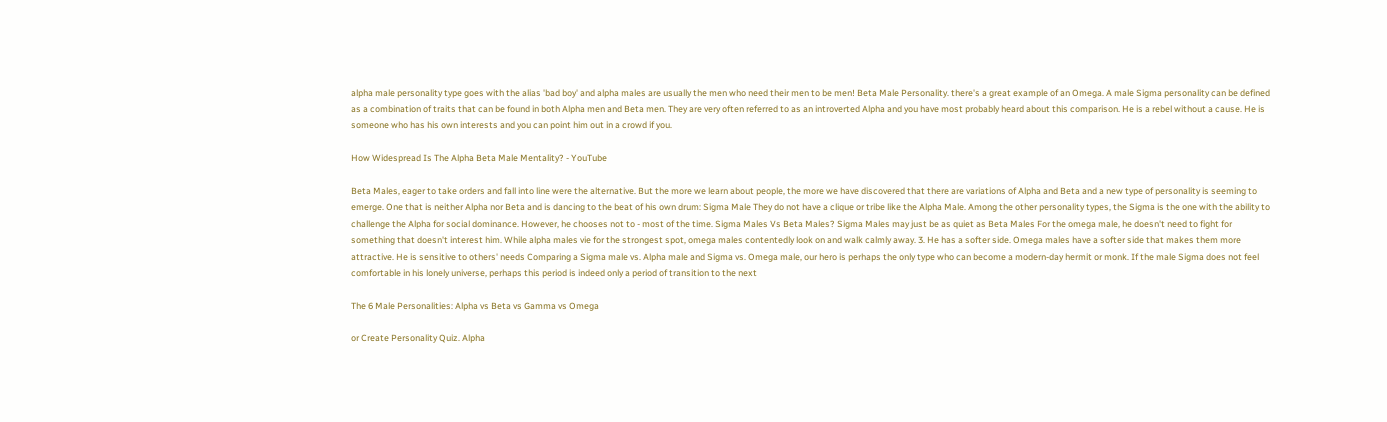alpha male personality type goes with the alias 'bad boy' and alpha males are usually the men who need their men to be men! Beta Male Personality. there's a great example of an Omega. A male Sigma personality can be defined as a combination of traits that can be found in both Alpha men and Beta men. They are very often referred to as an introverted Alpha and you have most probably heard about this comparison. He is a rebel without a cause. He is someone who has his own interests and you can point him out in a crowd if you.

How Widespread Is The Alpha Beta Male Mentality? - YouTube

Beta Males, eager to take orders and fall into line were the alternative. But the more we learn about people, the more we have discovered that there are variations of Alpha and Beta and a new type of personality is seeming to emerge. One that is neither Alpha nor Beta and is dancing to the beat of his own drum: Sigma Male They do not have a clique or tribe like the Alpha Male. Among the other personality types, the Sigma is the one with the ability to challenge the Alpha for social dominance. However, he chooses not to - most of the time. Sigma Males Vs Beta Males? Sigma Males may just be as quiet as Beta Males For the omega male, he doesn't need to fight for something that doesn't interest him. While alpha males vie for the strongest spot, omega males contentedly look on and walk calmly away. 3. He has a softer side. Omega males have a softer side that makes them more attractive. He is sensitive to others' needs Comparing a Sigma male vs. Alpha male and Sigma vs. Omega male, our hero is perhaps the only type who can become a modern-day hermit or monk. If the male Sigma does not feel comfortable in his lonely universe, perhaps this period is indeed only a period of transition to the next

The 6 Male Personalities: Alpha vs Beta vs Gamma vs Omega

or Create Personality Quiz. Alpha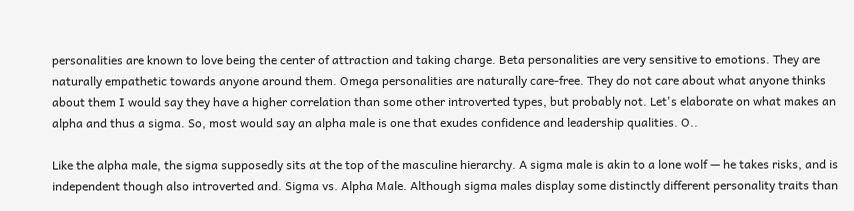personalities are known to love being the center of attraction and taking charge. Beta personalities are very sensitive to emotions. They are naturally empathetic towards anyone around them. Omega personalities are naturally care-free. They do not care about what anyone thinks about them I would say they have a higher correlation than some other introverted types, but probably not. Let's elaborate on what makes an alpha and thus a sigma. So, most would say an alpha male is one that exudes confidence and leadership qualities. O..

Like the alpha male, the sigma supposedly sits at the top of the masculine hierarchy. A sigma male is akin to a lone wolf — he takes risks, and is independent though also introverted and. Sigma vs. Alpha Male. Although sigma males display some distinctly different personality traits than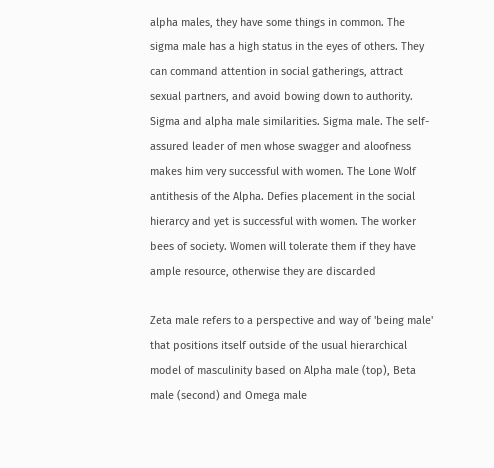alpha males, they have some things in common. The sigma male has a high status in the eyes of others. They can command attention in social gatherings, attract sexual partners, and avoid bowing down to authority. Sigma and alpha male similarities. Sigma male. The self-assured leader of men whose swagger and aloofness makes him very successful with women. The Lone Wolf antithesis of the Alpha. Defies placement in the social hierarcy and yet is successful with women. The worker bees of society. Women will tolerate them if they have ample resource, otherwise they are discarded

Zeta male refers to a perspective and way of 'being male' that positions itself outside of the usual hierarchical model of masculinity based on Alpha male (top), Beta male (second) and Omega male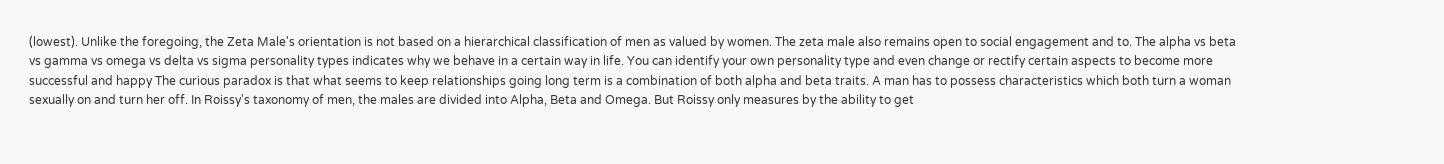(lowest). Unlike the foregoing, the Zeta Male's orientation is not based on a hierarchical classification of men as valued by women. The zeta male also remains open to social engagement and to. The alpha vs beta vs gamma vs omega vs delta vs sigma personality types indicates why we behave in a certain way in life. You can identify your own personality type and even change or rectify certain aspects to become more successful and happy The curious paradox is that what seems to keep relationships going long term is a combination of both alpha and beta traits. A man has to possess characteristics which both turn a woman sexually on and turn her off. In Roissy's taxonomy of men, the males are divided into Alpha, Beta and Omega. But Roissy only measures by the ability to get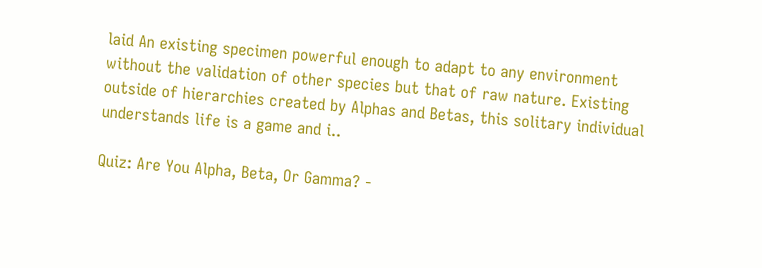laid An existing specimen powerful enough to adapt to any environment without the validation of other species but that of raw nature. Existing outside of hierarchies created by Alphas and Betas, this solitary individual understands life is a game and i..

Quiz: Are You Alpha, Beta, Or Gamma? -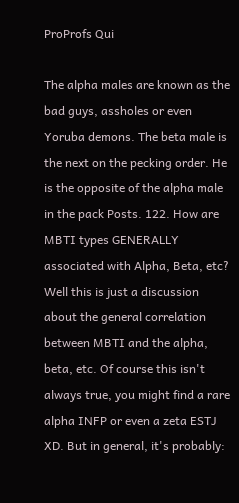ProProfs Qui

The alpha males are known as the bad guys, assholes or even Yoruba demons. The beta male is the next on the pecking order. He is the opposite of the alpha male in the pack Posts. 122. How are MBTI types GENERALLY associated with Alpha, Beta, etc? Well this is just a discussion about the general correlation between MBTI and the alpha, beta, etc. Of course this isn't always true, you might find a rare alpha INFP or even a zeta ESTJ XD. But in general, it's probably: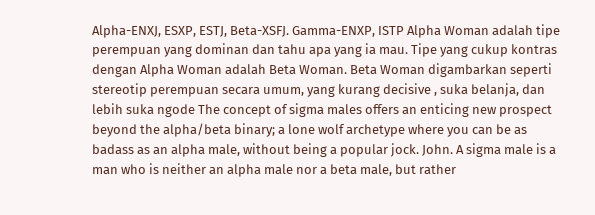Alpha-ENXJ, ESXP, ESTJ, Beta-XSFJ. Gamma-ENXP, ISTP Alpha Woman adalah tipe perempuan yang dominan dan tahu apa yang ia mau. Tipe yang cukup kontras dengan Alpha Woman adalah Beta Woman. Beta Woman digambarkan seperti stereotip perempuan secara umum, yang kurang decisive , suka belanja, dan lebih suka ngode The concept of sigma males offers an enticing new prospect beyond the alpha/beta binary; a lone wolf archetype where you can be as badass as an alpha male, without being a popular jock. John. A sigma male is a man who is neither an alpha male nor a beta male, but rather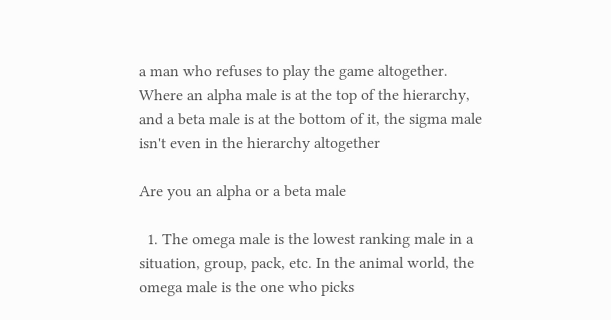a man who refuses to play the game altogether. Where an alpha male is at the top of the hierarchy, and a beta male is at the bottom of it, the sigma male isn't even in the hierarchy altogether

Are you an alpha or a beta male

  1. The omega male is the lowest ranking male in a situation, group, pack, etc. In the animal world, the omega male is the one who picks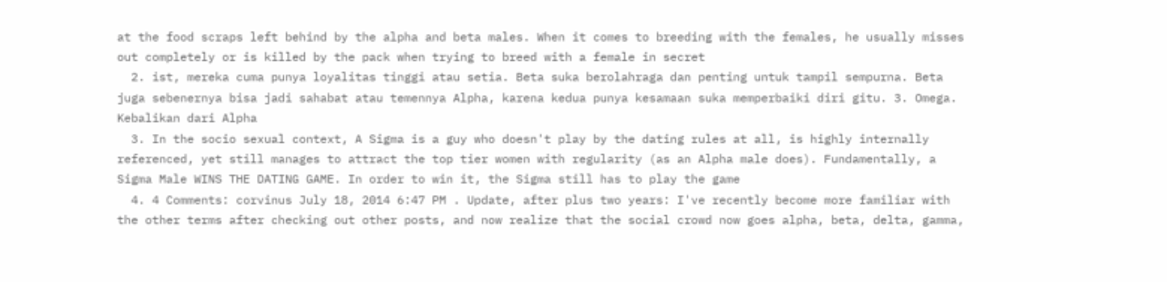at the food scraps left behind by the alpha and beta males. When it comes to breeding with the females, he usually misses out completely or is killed by the pack when trying to breed with a female in secret
  2. ist, mereka cuma punya loyalitas tinggi atau setia. Beta suka berolahraga dan penting untuk tampil sempurna. Beta juga sebenernya bisa jadi sahabat atau temennya Alpha, karena kedua punya kesamaan suka memperbaiki diri gitu. 3. Omega. Kebalikan dari Alpha
  3. In the socio sexual context, A Sigma is a guy who doesn't play by the dating rules at all, is highly internally referenced, yet still manages to attract the top tier women with regularity (as an Alpha male does). Fundamentally, a Sigma Male WINS THE DATING GAME. In order to win it, the Sigma still has to play the game
  4. 4 Comments: corvinus July 18, 2014 6:47 PM . Update, after plus two years: I've recently become more familiar with the other terms after checking out other posts, and now realize that the social crowd now goes alpha, beta, delta, gamma,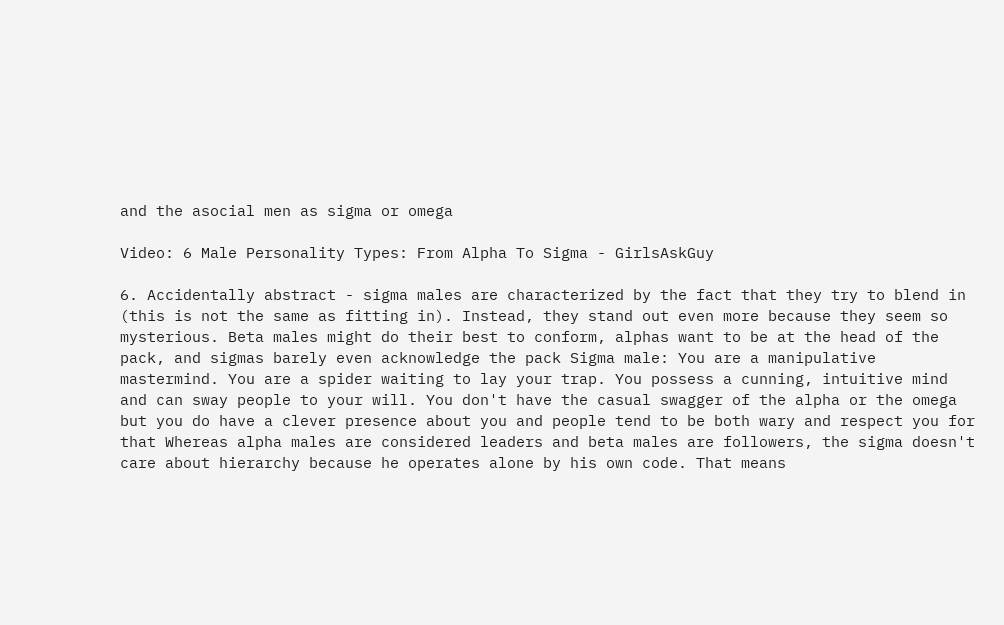and the asocial men as sigma or omega

Video: 6 Male Personality Types: From Alpha To Sigma - GirlsAskGuy

6. Accidentally abstract - sigma males are characterized by the fact that they try to blend in (this is not the same as fitting in). Instead, they stand out even more because they seem so mysterious. Beta males might do their best to conform, alphas want to be at the head of the pack, and sigmas barely even acknowledge the pack Sigma male: You are a manipulative mastermind. You are a spider waiting to lay your trap. You possess a cunning, intuitive mind and can sway people to your will. You don't have the casual swagger of the alpha or the omega but you do have a clever presence about you and people tend to be both wary and respect you for that Whereas alpha males are considered leaders and beta males are followers, the sigma doesn't care about hierarchy because he operates alone by his own code. That means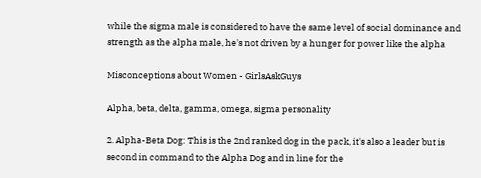while the sigma male is considered to have the same level of social dominance and strength as the alpha male, he's not driven by a hunger for power like the alpha

Misconceptions about Women - GirlsAskGuys

Alpha, beta, delta, gamma, omega, sigma personality

2. Alpha-Beta Dog: This is the 2nd ranked dog in the pack, it's also a leader but is second in command to the Alpha Dog and in line for the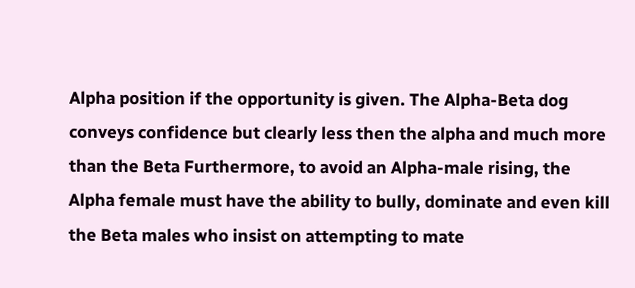Alpha position if the opportunity is given. The Alpha-Beta dog conveys confidence but clearly less then the alpha and much more than the Beta Furthermore, to avoid an Alpha-male rising, the Alpha female must have the ability to bully, dominate and even kill the Beta males who insist on attempting to mate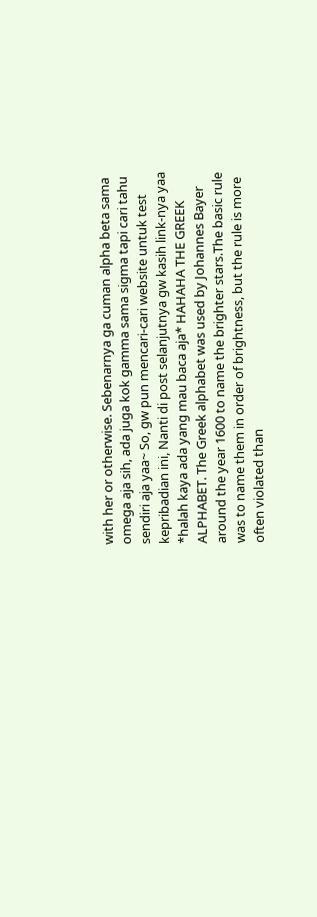with her or otherwise. Sebenarnya ga cuman alpha beta sama omega aja sih, ada juga kok gamma sama sigma tapi cari tahu sendiri aja yaa~ So, gw pun mencari-cari website untuk test kepribadian ini, Nanti di post selanjutnya gw kasih link-nya yaa *halah kaya ada yang mau baca aja* HAHAHA THE GREEK ALPHABET. The Greek alphabet was used by Johannes Bayer around the year 1600 to name the brighter stars.The basic rule was to name them in order of brightness, but the rule is more often violated than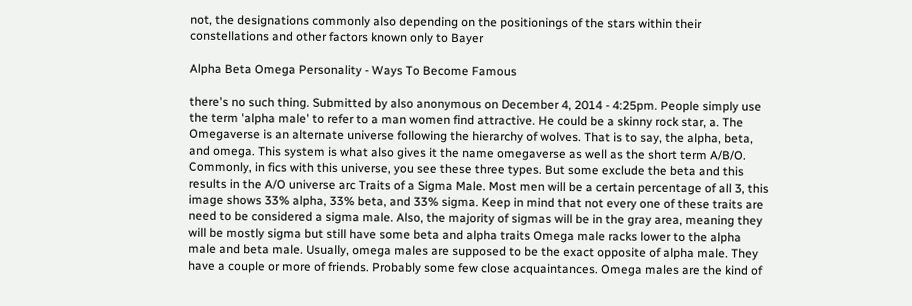not, the designations commonly also depending on the positionings of the stars within their constellations and other factors known only to Bayer

Alpha Beta Omega Personality - Ways To Become Famous

there's no such thing. Submitted by also anonymous on December 4, 2014 - 4:25pm. People simply use the term 'alpha male' to refer to a man women find attractive. He could be a skinny rock star, a. The Omegaverse is an alternate universe following the hierarchy of wolves. That is to say, the alpha, beta, and omega. This system is what also gives it the name omegaverse as well as the short term A/B/O. Commonly, in fics with this universe, you see these three types. But some exclude the beta and this results in the A/O universe arc Traits of a Sigma Male. Most men will be a certain percentage of all 3, this image shows 33% alpha, 33% beta, and 33% sigma. Keep in mind that not every one of these traits are need to be considered a sigma male. Also, the majority of sigmas will be in the gray area, meaning they will be mostly sigma but still have some beta and alpha traits Omega male racks lower to the alpha male and beta male. Usually, omega males are supposed to be the exact opposite of alpha male. They have a couple or more of friends. Probably some few close acquaintances. Omega males are the kind of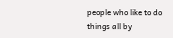people who like to do things all by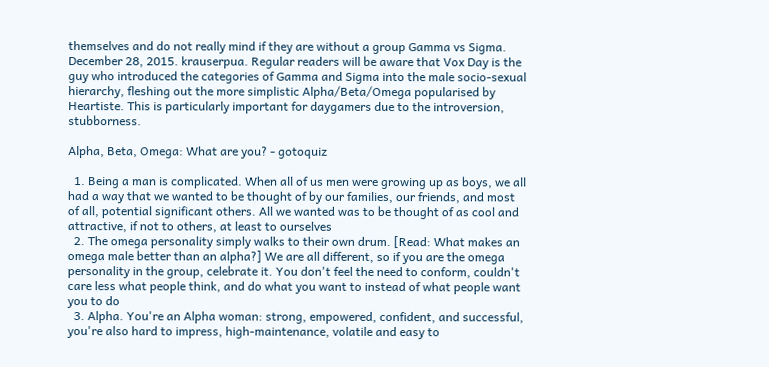themselves and do not really mind if they are without a group Gamma vs Sigma. December 28, 2015. krauserpua. Regular readers will be aware that Vox Day is the guy who introduced the categories of Gamma and Sigma into the male socio-sexual hierarchy, fleshing out the more simplistic Alpha/Beta/Omega popularised by Heartiste. This is particularly important for daygamers due to the introversion, stubborness.

Alpha, Beta, Omega: What are you? - gotoquiz

  1. Being a man is complicated. When all of us men were growing up as boys, we all had a way that we wanted to be thought of by our families, our friends, and most of all, potential significant others. All we wanted was to be thought of as cool and attractive, if not to others, at least to ourselves
  2. The omega personality simply walks to their own drum. [Read: What makes an omega male better than an alpha?] We are all different, so if you are the omega personality in the group, celebrate it. You don't feel the need to conform, couldn't care less what people think, and do what you want to instead of what people want you to do
  3. Alpha. You're an Alpha woman: strong, empowered, confident, and successful, you're also hard to impress, high-maintenance, volatile and easy to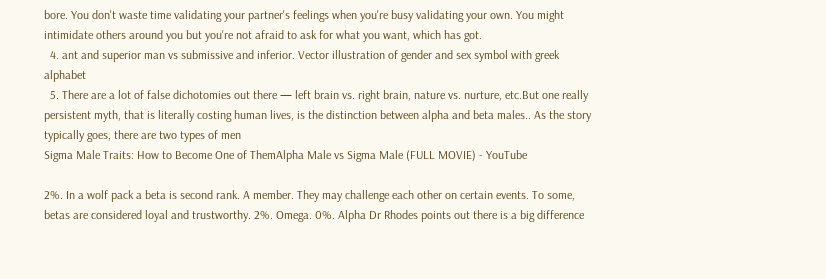bore. You don't waste time validating your partner's feelings when you're busy validating your own. You might intimidate others around you but you're not afraid to ask for what you want, which has got.
  4. ant and superior man vs submissive and inferior. Vector illustration of gender and sex symbol with greek alphabet
  5. There are a lot of false dichotomies out there — left brain vs. right brain, nature vs. nurture, etc.But one really persistent myth, that is literally costing human lives, is the distinction between alpha and beta males.. As the story typically goes, there are two types of men
Sigma Male Traits: How to Become One of ThemAlpha Male vs Sigma Male (FULL MOVIE) - YouTube

2%. In a wolf pack a beta is second rank. A member. They may challenge each other on certain events. To some, betas are considered loyal and trustworthy. 2%. Omega. 0%. Alpha Dr Rhodes points out there is a big difference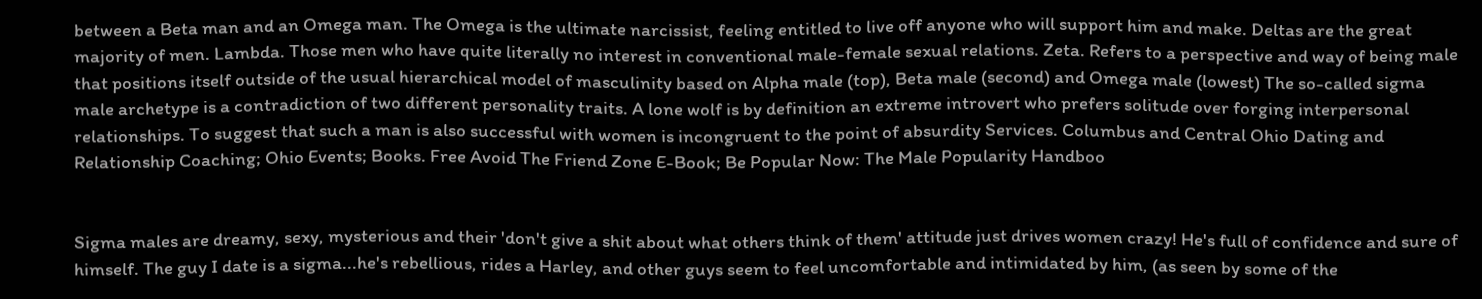between a Beta man and an Omega man. The Omega is the ultimate narcissist, feeling entitled to live off anyone who will support him and make. Deltas are the great majority of men. Lambda. Those men who have quite literally no interest in conventional male-female sexual relations. Zeta. Refers to a perspective and way of being male that positions itself outside of the usual hierarchical model of masculinity based on Alpha male (top), Beta male (second) and Omega male (lowest) The so-called sigma male archetype is a contradiction of two different personality traits. A lone wolf is by definition an extreme introvert who prefers solitude over forging interpersonal relationships. To suggest that such a man is also successful with women is incongruent to the point of absurdity Services. Columbus and Central Ohio Dating and Relationship Coaching; Ohio Events; Books. Free Avoid The Friend Zone E-Book; Be Popular Now: The Male Popularity Handboo


Sigma males are dreamy, sexy, mysterious and their 'don't give a shit about what others think of them' attitude just drives women crazy! He's full of confidence and sure of himself. The guy I date is a sigma...he's rebellious, rides a Harley, and other guys seem to feel uncomfortable and intimidated by him, (as seen by some of the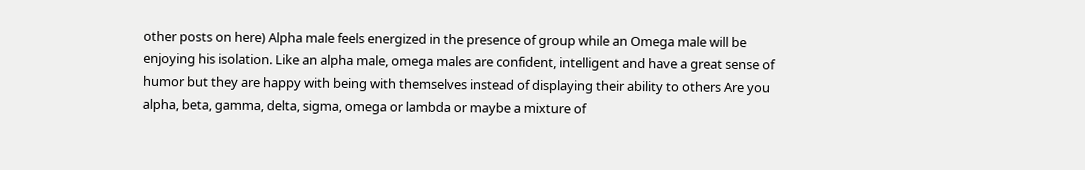other posts on here) Alpha male feels energized in the presence of group while an Omega male will be enjoying his isolation. Like an alpha male, omega males are confident, intelligent and have a great sense of humor but they are happy with being with themselves instead of displaying their ability to others Are you alpha, beta, gamma, delta, sigma, omega or lambda or maybe a mixture of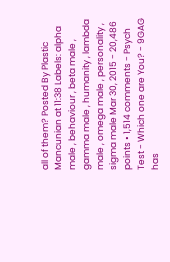all of them? Posted By Plastic Mancunian at 11:38 Labels: alpha male , behaviour , beta male , gamma male , humanity , lambda male , omega male , personality , sigma male Mar 30, 2015 - 20,486 points • 1,514 comments - Psych Test - Which one are You? - 9GAG has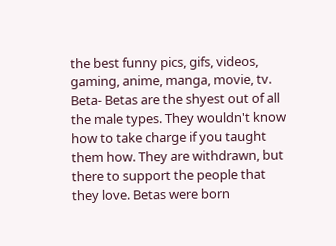the best funny pics, gifs, videos, gaming, anime, manga, movie, tv. Beta- Betas are the shyest out of all the male types. They wouldn't know how to take charge if you taught them how. They are withdrawn, but there to support the people that they love. Betas were born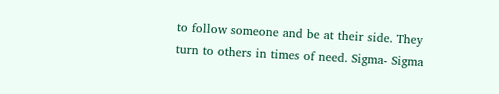to follow someone and be at their side. They turn to others in times of need. Sigma- Sigma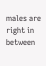males are right in between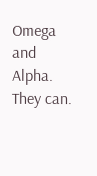Omega and Alpha. They can.